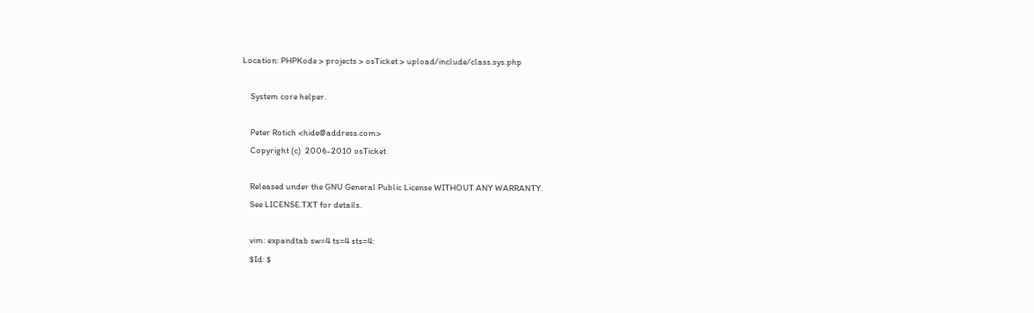Location: PHPKode > projects > osTicket > upload/include/class.sys.php

    System core helper.

    Peter Rotich <hide@address.com>
    Copyright (c)  2006-2010 osTicket

    Released under the GNU General Public License WITHOUT ANY WARRANTY.
    See LICENSE.TXT for details.

    vim: expandtab sw=4 ts=4 sts=4:
    $Id: $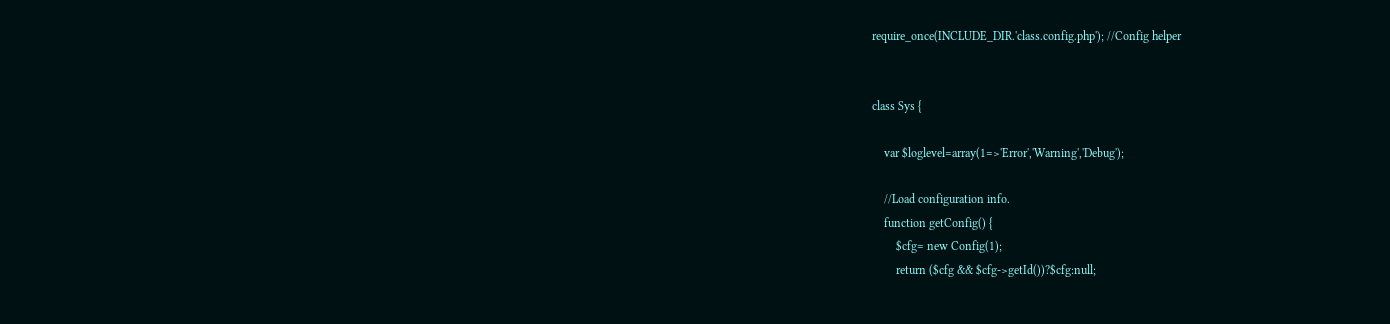require_once(INCLUDE_DIR.'class.config.php'); //Config helper


class Sys {

    var $loglevel=array(1=>'Error','Warning','Debug');

    //Load configuration info.
    function getConfig() {
        $cfg= new Config(1);
        return ($cfg && $cfg->getId())?$cfg:null;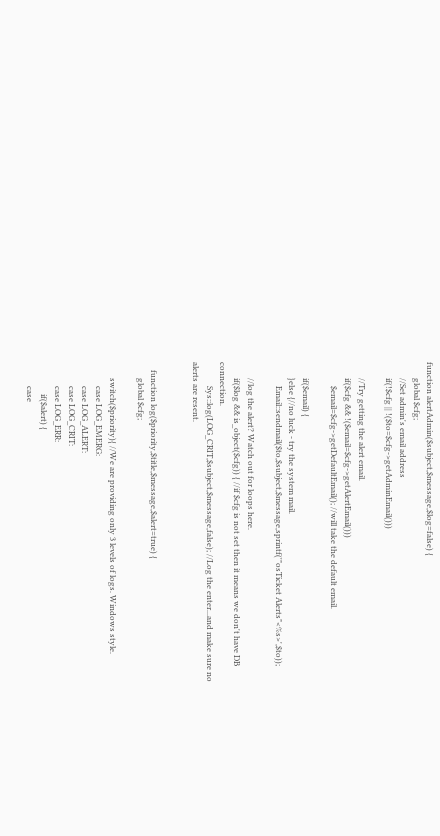function alertAdmin($subject,$message,$log=false) {
        global $cfg;
        //Set admin's email address
        if(!$cfg || !($to=$cfg->getAdminEmail()))

        //Try getting the alert email.
        if($cfg && !($email=$cfg->getAlertEmail()))
            $email=$cfg->getDefaultEmail(); //will take the default email.

        if($email) {
        }else {//no luck - try the system mail.
            Email::sendmail($to,$subject,$message,sprintf('"osTicket Alerts"<%s>',$to));

        //log the alert? Watch out for loops here.
        if($log && is_object($cfg)) { //if $cfg is not set then it means we don't have DB connection.
            Sys::log(LOG_CRIT,$subject,$message,false); //Log the enter...and make sure no alerts are resent.


    function log($priority,$title,$message,$alert=true) {
        global $cfg;

        switch($priority){ //We are providing only 3 levels of logs. Windows style.
            case LOG_EMERG:
            case LOG_ALERT:
            case LOG_CRIT:
            case LOG_ERR:
                if($alert) {
            case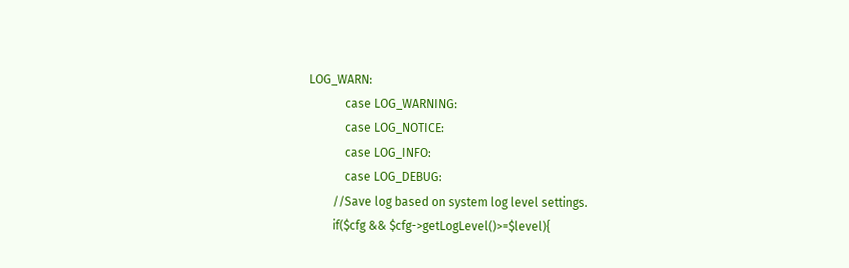LOG_WARN:
            case LOG_WARNING:
            case LOG_NOTICE:
            case LOG_INFO:
            case LOG_DEBUG:
        //Save log based on system log level settings.
        if($cfg && $cfg->getLogLevel()>=$level){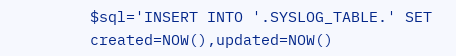$sql='INSERT INTO '.SYSLOG_TABLE.' SET created=NOW(),updated=NOW()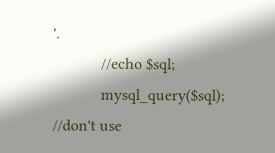'.
            //echo $sql;
            mysql_query($sql); //don't use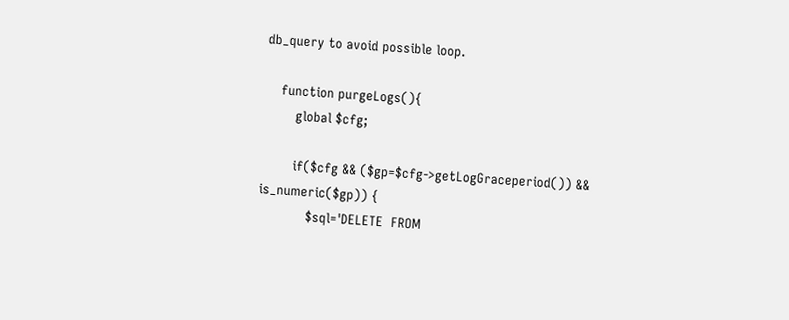db_query to avoid possible loop.

    function purgeLogs(){
        global $cfg;

        if($cfg && ($gp=$cfg->getLogGraceperiod()) && is_numeric($gp)) {
            $sql='DELETE  FROM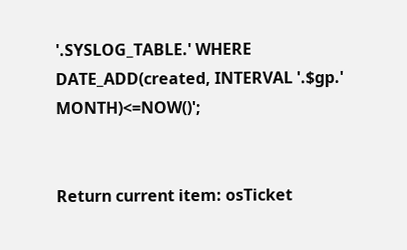'.SYSLOG_TABLE.' WHERE DATE_ADD(created, INTERVAL '.$gp.' MONTH)<=NOW()';


Return current item: osTicket